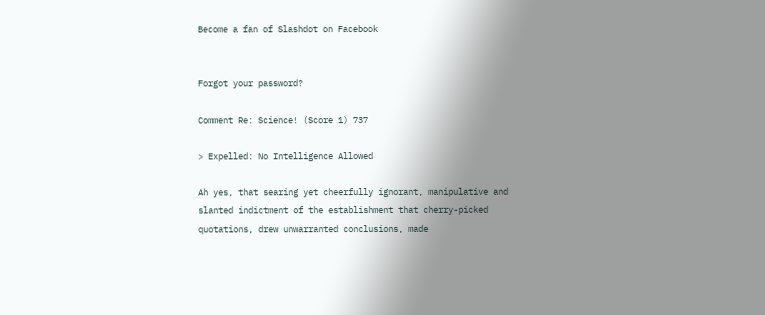Become a fan of Slashdot on Facebook


Forgot your password?

Comment Re: Science! (Score 1) 737

> Expelled: No Intelligence Allowed

Ah yes, that searing yet cheerfully ignorant, manipulative and slanted indictment of the establishment that cherry-picked quotations, drew unwarranted conclusions, made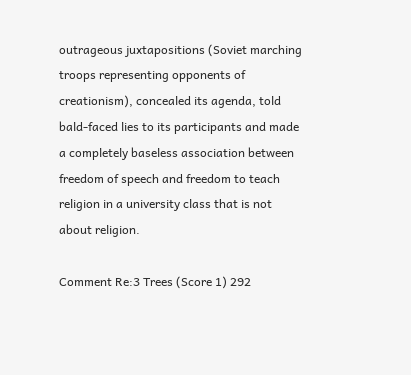outrageous juxtapositions (Soviet marching troops representing opponents of creationism), concealed its agenda, told bald-faced lies to its participants and made a completely baseless association between freedom of speech and freedom to teach religion in a university class that is not about religion.

Comment Re:3 Trees (Score 1) 292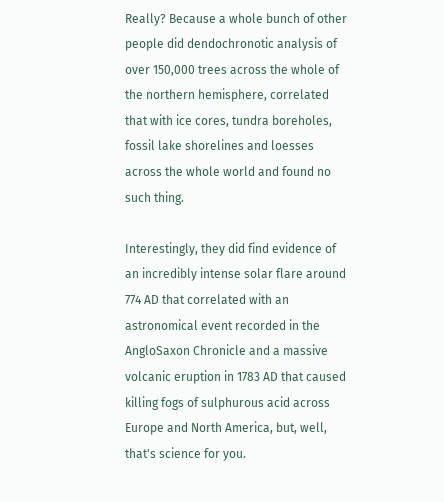Really? Because a whole bunch of other people did dendochronotic analysis of over 150,000 trees across the whole of the northern hemisphere, correlated that with ice cores, tundra boreholes, fossil lake shorelines and loesses across the whole world and found no such thing.

Interestingly, they did find evidence of an incredibly intense solar flare around 774 AD that correlated with an astronomical event recorded in the AngloSaxon Chronicle and a massive volcanic eruption in 1783 AD that caused killing fogs of sulphurous acid across Europe and North America, but, well, that's science for you.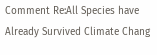Comment Re:All Species have Already Survived Climate Chang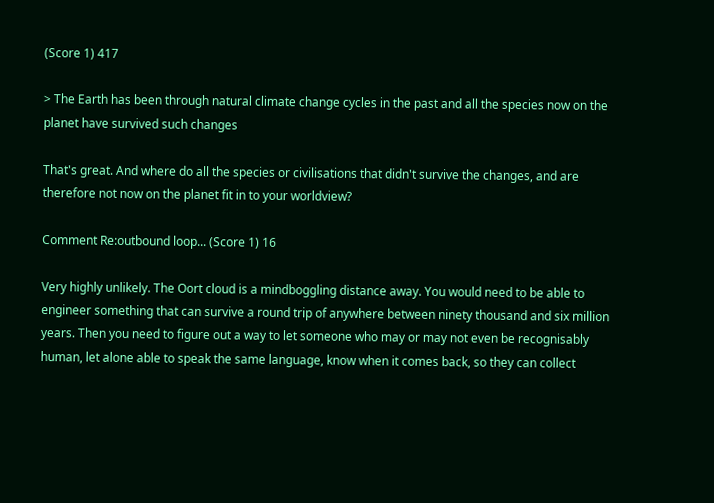(Score 1) 417

> The Earth has been through natural climate change cycles in the past and all the species now on the planet have survived such changes

That's great. And where do all the species or civilisations that didn't survive the changes, and are therefore not now on the planet fit in to your worldview?

Comment Re:outbound loop... (Score 1) 16

Very highly unlikely. The Oort cloud is a mindboggling distance away. You would need to be able to engineer something that can survive a round trip of anywhere between ninety thousand and six million years. Then you need to figure out a way to let someone who may or may not even be recognisably human, let alone able to speak the same language, know when it comes back, so they can collect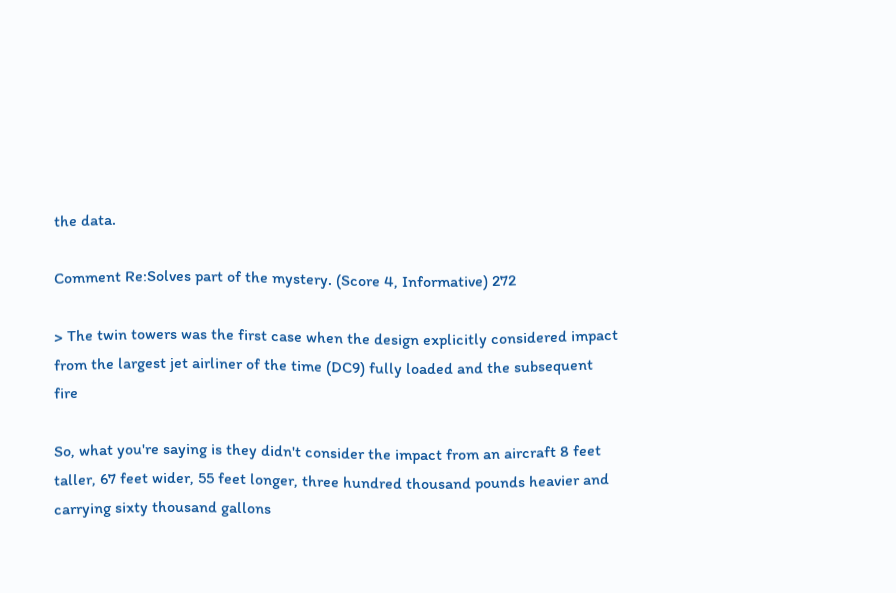the data.

Comment Re:Solves part of the mystery. (Score 4, Informative) 272

> The twin towers was the first case when the design explicitly considered impact from the largest jet airliner of the time (DC9) fully loaded and the subsequent fire

So, what you're saying is they didn't consider the impact from an aircraft 8 feet taller, 67 feet wider, 55 feet longer, three hundred thousand pounds heavier and carrying sixty thousand gallons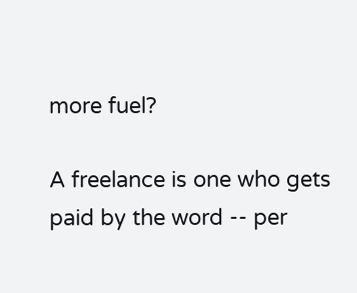more fuel?

A freelance is one who gets paid by the word -- per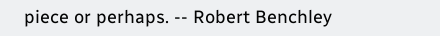piece or perhaps. -- Robert Benchley